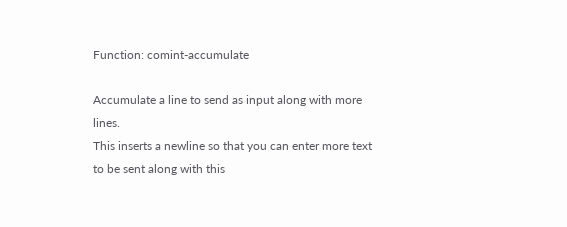Function: comint-accumulate

Accumulate a line to send as input along with more lines.
This inserts a newline so that you can enter more text
to be sent along with this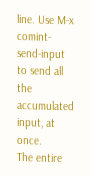line. Use M-x comint-send-input
to send all the accumulated input, at once.
The entire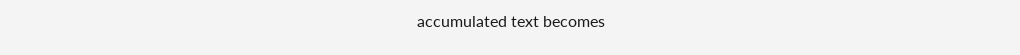accumulated text becomes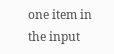one item in the input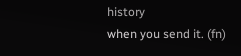history
when you send it. (fn)